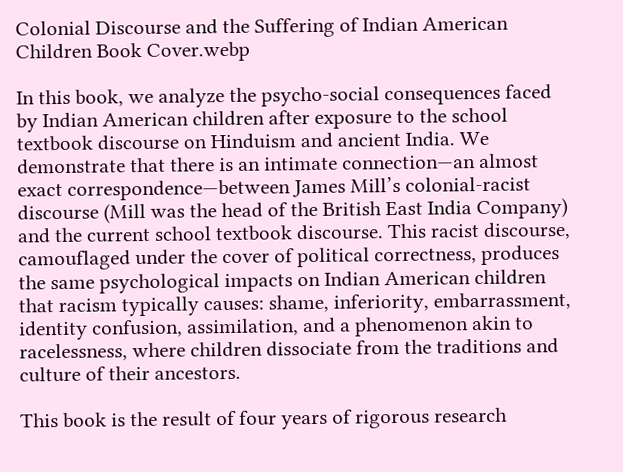Colonial Discourse and the Suffering of Indian American Children Book Cover.webp

In this book, we analyze the psycho-social consequences faced by Indian American children after exposure to the school textbook discourse on Hinduism and ancient India. We demonstrate that there is an intimate connection—an almost exact correspondence—between James Mill’s colonial-racist discourse (Mill was the head of the British East India Company) and the current school textbook discourse. This racist discourse, camouflaged under the cover of political correctness, produces the same psychological impacts on Indian American children that racism typically causes: shame, inferiority, embarrassment, identity confusion, assimilation, and a phenomenon akin to racelessness, where children dissociate from the traditions and culture of their ancestors.

This book is the result of four years of rigorous research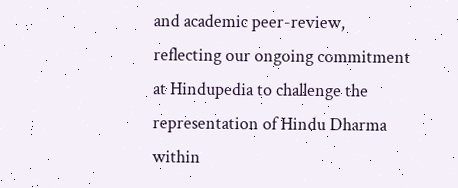and academic peer-review, reflecting our ongoing commitment at Hindupedia to challenge the representation of Hindu Dharma within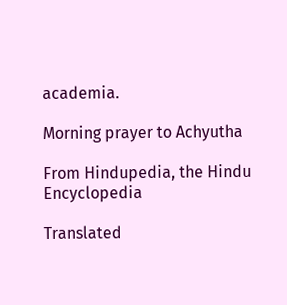academia.

Morning prayer to Achyutha

From Hindupedia, the Hindu Encyclopedia

Translated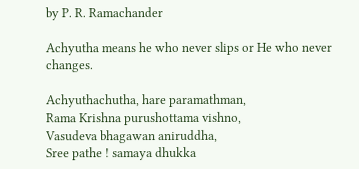by P. R. Ramachander

Achyutha means he who never slips or He who never changes.

Achyuthachutha, hare paramathman,
Rama Krishna purushottama vishno,
Vasudeva bhagawan aniruddha,
Sree pathe ! samaya dhukka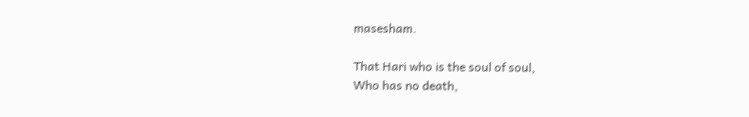masesham.

That Hari who is the soul of soul,
Who has no death,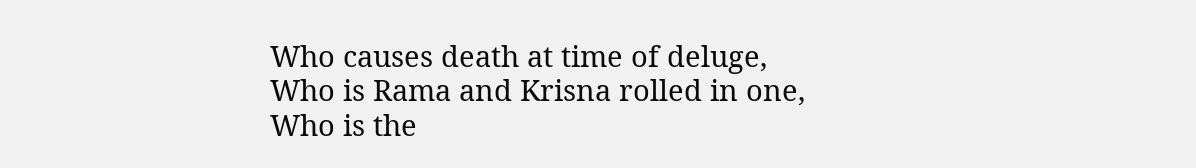Who causes death at time of deluge,
Who is Rama and Krisna rolled in one,
Who is the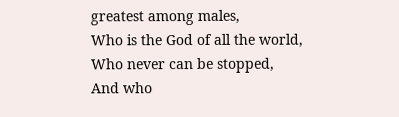greatest among males,
Who is the God of all the world,
Who never can be stopped,
And who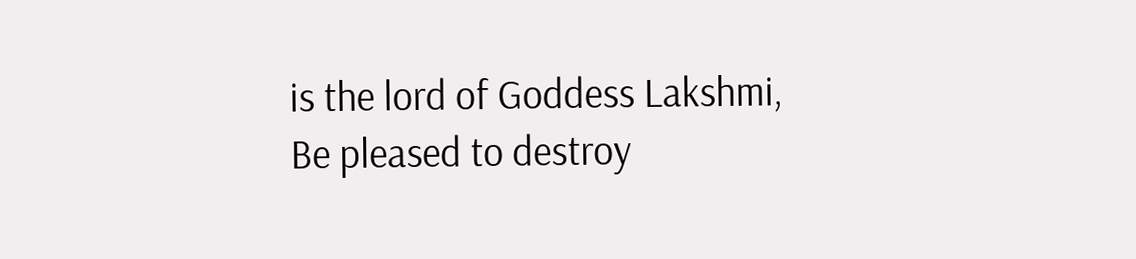is the lord of Goddess Lakshmi,
Be pleased to destroy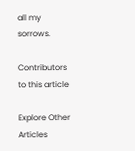all my sorrows.

Contributors to this article

Explore Other Articles